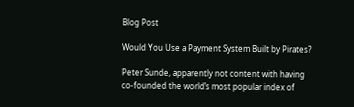Blog Post

Would You Use a Payment System Built by Pirates?

Peter Sunde, apparently not content with having co-founded the world’s most popular index of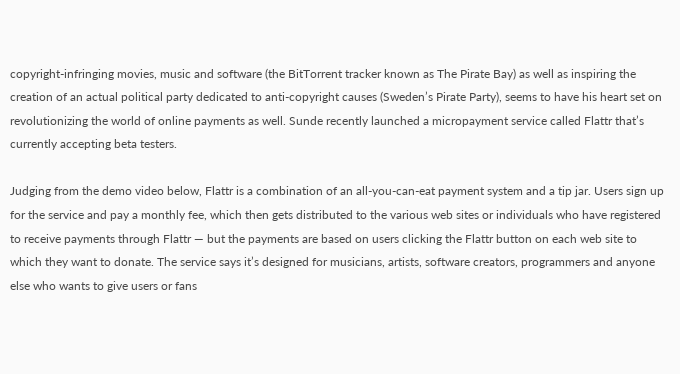copyright-infringing movies, music and software (the BitTorrent tracker known as The Pirate Bay) as well as inspiring the creation of an actual political party dedicated to anti-copyright causes (Sweden’s Pirate Party), seems to have his heart set on revolutionizing the world of online payments as well. Sunde recently launched a micropayment service called Flattr that’s currently accepting beta testers.

Judging from the demo video below, Flattr is a combination of an all-you-can-eat payment system and a tip jar. Users sign up for the service and pay a monthly fee, which then gets distributed to the various web sites or individuals who have registered to receive payments through Flattr — but the payments are based on users clicking the Flattr button on each web site to which they want to donate. The service says it’s designed for musicians, artists, software creators, programmers and anyone else who wants to give users or fans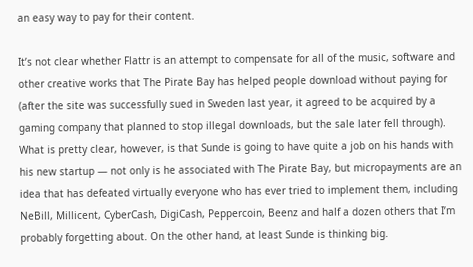an easy way to pay for their content.

It’s not clear whether Flattr is an attempt to compensate for all of the music, software and other creative works that The Pirate Bay has helped people download without paying for (after the site was successfully sued in Sweden last year, it agreed to be acquired by a gaming company that planned to stop illegal downloads, but the sale later fell through). What is pretty clear, however, is that Sunde is going to have quite a job on his hands with his new startup — not only is he associated with The Pirate Bay, but micropayments are an idea that has defeated virtually everyone who has ever tried to implement them, including NeBill, Millicent, CyberCash, DigiCash, Peppercoin, Beenz and half a dozen others that I’m probably forgetting about. On the other hand, at least Sunde is thinking big.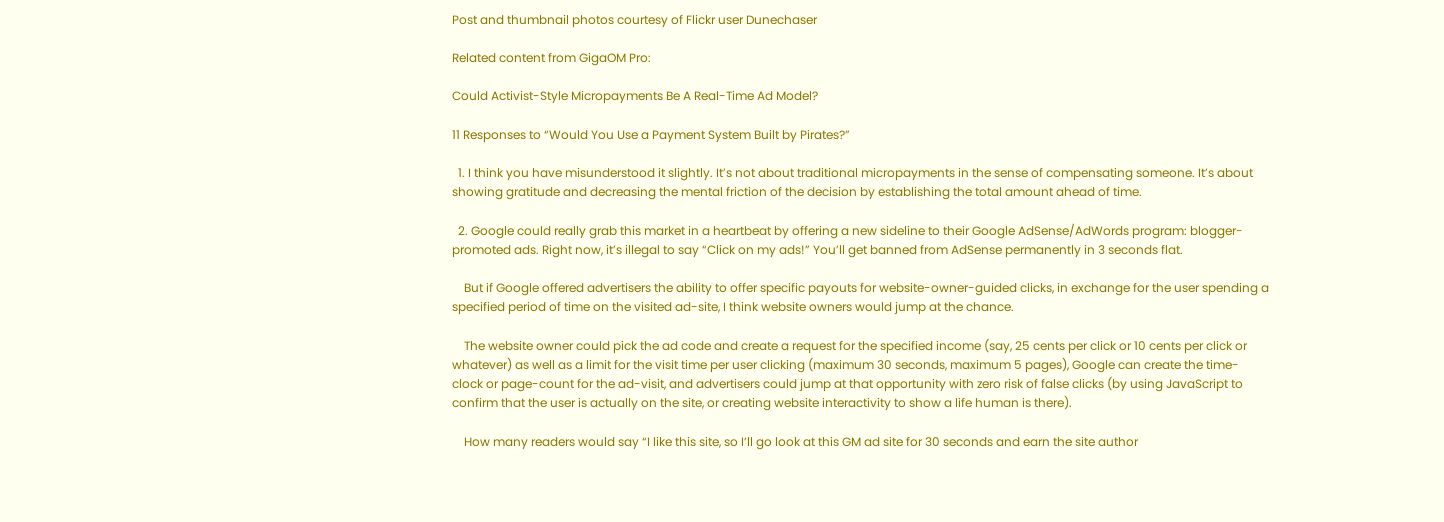Post and thumbnail photos courtesy of Flickr user Dunechaser

Related content from GigaOM Pro:

Could Activist-Style Micropayments Be A Real-Time Ad Model?

11 Responses to “Would You Use a Payment System Built by Pirates?”

  1. I think you have misunderstood it slightly. It’s not about traditional micropayments in the sense of compensating someone. It’s about showing gratitude and decreasing the mental friction of the decision by establishing the total amount ahead of time.

  2. Google could really grab this market in a heartbeat by offering a new sideline to their Google AdSense/AdWords program: blogger-promoted ads. Right now, it’s illegal to say “Click on my ads!” You’ll get banned from AdSense permanently in 3 seconds flat.

    But if Google offered advertisers the ability to offer specific payouts for website-owner-guided clicks, in exchange for the user spending a specified period of time on the visited ad-site, I think website owners would jump at the chance.

    The website owner could pick the ad code and create a request for the specified income (say, 25 cents per click or 10 cents per click or whatever) as well as a limit for the visit time per user clicking (maximum 30 seconds, maximum 5 pages), Google can create the time-clock or page-count for the ad-visit, and advertisers could jump at that opportunity with zero risk of false clicks (by using JavaScript to confirm that the user is actually on the site, or creating website interactivity to show a life human is there).

    How many readers would say “I like this site, so I’ll go look at this GM ad site for 30 seconds and earn the site author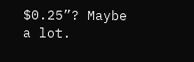$0.25”? Maybe a lot.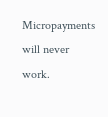Micropayments will never work.